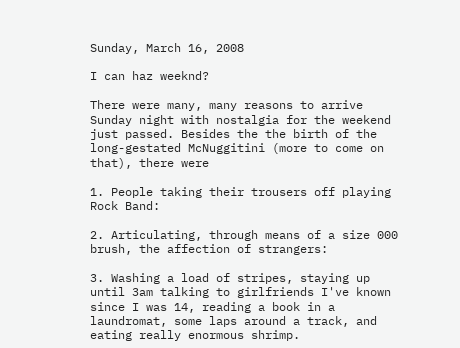Sunday, March 16, 2008

I can haz weeknd?

There were many, many reasons to arrive Sunday night with nostalgia for the weekend just passed. Besides the the birth of the long-gestated McNuggitini (more to come on that), there were

1. People taking their trousers off playing Rock Band:

2. Articulating, through means of a size 000 brush, the affection of strangers:

3. Washing a load of stripes, staying up until 3am talking to girlfriends I've known since I was 14, reading a book in a laundromat, some laps around a track, and eating really enormous shrimp.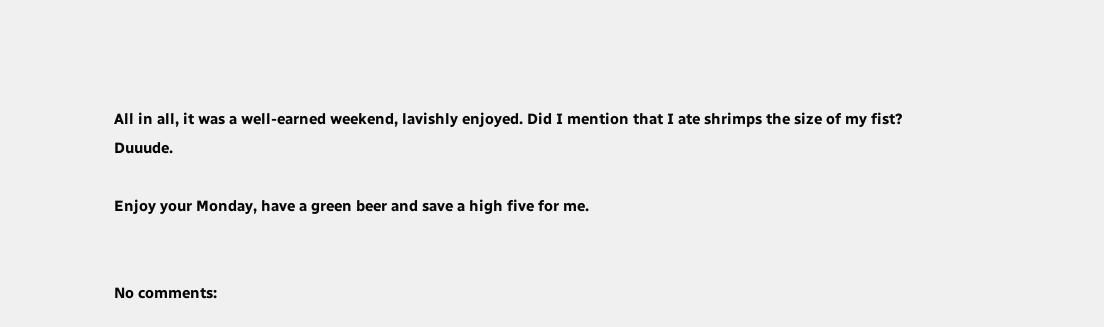All in all, it was a well-earned weekend, lavishly enjoyed. Did I mention that I ate shrimps the size of my fist? Duuude.

Enjoy your Monday, have a green beer and save a high five for me.


No comments: